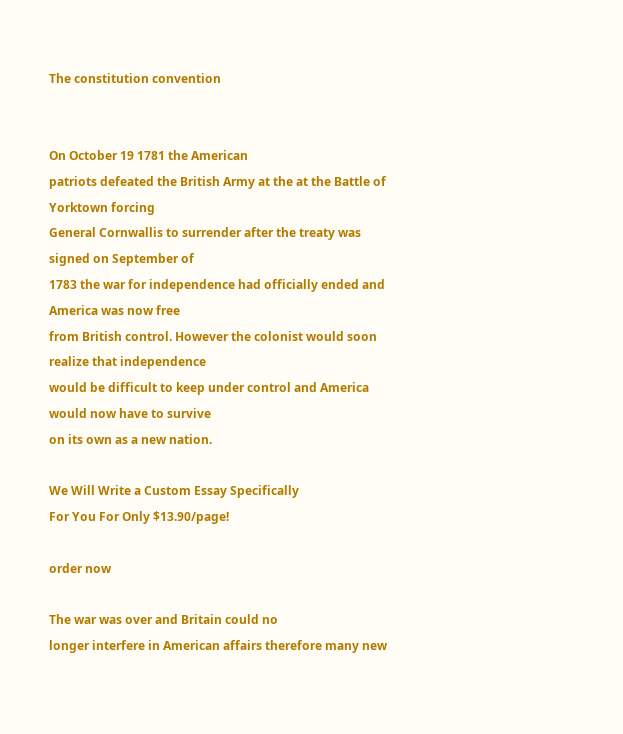The constitution convention


On October 19 1781 the American
patriots defeated the British Army at the at the Battle of Yorktown forcing
General Cornwallis to surrender after the treaty was signed on September of
1783 the war for independence had officially ended and America was now free
from British control. However the colonist would soon realize that independence
would be difficult to keep under control and America would now have to survive
on its own as a new nation.

We Will Write a Custom Essay Specifically
For You For Only $13.90/page!

order now

The war was over and Britain could no
longer interfere in American affairs therefore many new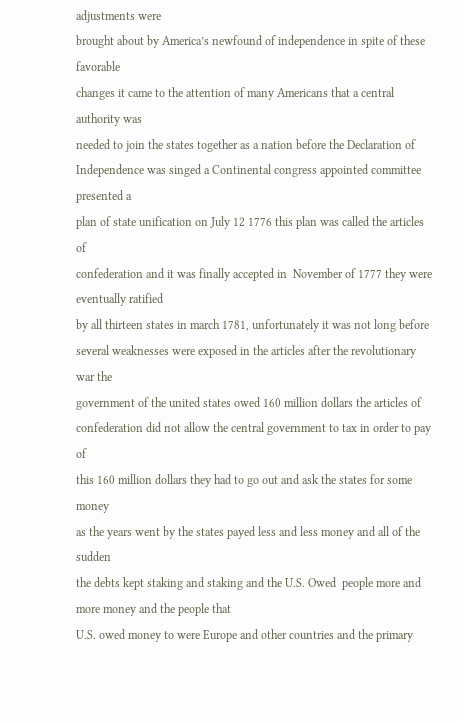adjustments were
brought about by America’s newfound of independence in spite of these favorable
changes it came to the attention of many Americans that a central authority was
needed to join the states together as a nation before the Declaration of
Independence was singed a Continental congress appointed committee presented a
plan of state unification on July 12 1776 this plan was called the articles of
confederation and it was finally accepted in  November of 1777 they were eventually ratified
by all thirteen states in march 1781, unfortunately it was not long before
several weaknesses were exposed in the articles after the revolutionary war the
government of the united states owed 160 million dollars the articles of
confederation did not allow the central government to tax in order to pay of
this 160 million dollars they had to go out and ask the states for some money
as the years went by the states payed less and less money and all of the sudden
the debts kept staking and staking and the U.S. Owed  people more and more money and the people that
U.S. owed money to were Europe and other countries and the primary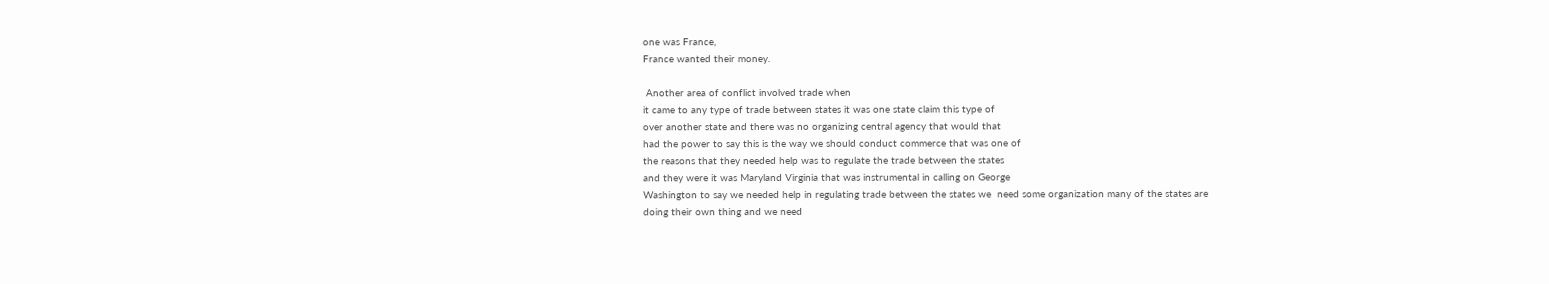one was France,
France wanted their money.

 Another area of conflict involved trade when
it came to any type of trade between states it was one state claim this type of
over another state and there was no organizing central agency that would that
had the power to say this is the way we should conduct commerce that was one of
the reasons that they needed help was to regulate the trade between the states
and they were it was Maryland Virginia that was instrumental in calling on George
Washington to say we needed help in regulating trade between the states we  need some organization many of the states are
doing their own thing and we need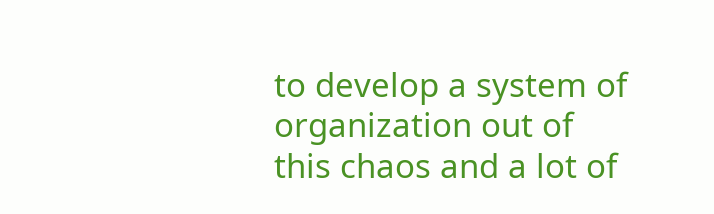to develop a system of organization out of
this chaos and a lot of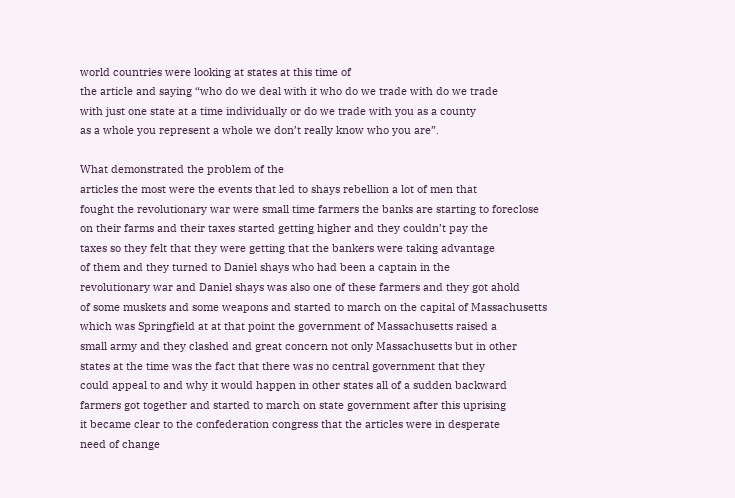world countries were looking at states at this time of
the article and saying “who do we deal with it who do we trade with do we trade
with just one state at a time individually or do we trade with you as a county
as a whole you represent a whole we don’t really know who you are”.

What demonstrated the problem of the
articles the most were the events that led to shays rebellion a lot of men that
fought the revolutionary war were small time farmers the banks are starting to foreclose
on their farms and their taxes started getting higher and they couldn’t pay the
taxes so they felt that they were getting that the bankers were taking advantage
of them and they turned to Daniel shays who had been a captain in the
revolutionary war and Daniel shays was also one of these farmers and they got ahold
of some muskets and some weapons and started to march on the capital of Massachusetts
which was Springfield at at that point the government of Massachusetts raised a
small army and they clashed and great concern not only Massachusetts but in other
states at the time was the fact that there was no central government that they
could appeal to and why it would happen in other states all of a sudden backward
farmers got together and started to march on state government after this uprising
it became clear to the confederation congress that the articles were in desperate
need of change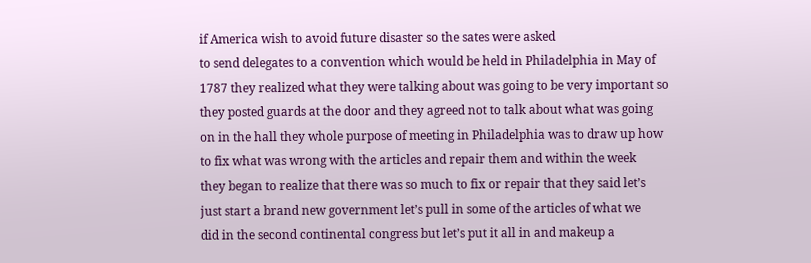if America wish to avoid future disaster so the sates were asked
to send delegates to a convention which would be held in Philadelphia in May of
1787 they realized what they were talking about was going to be very important so
they posted guards at the door and they agreed not to talk about what was going
on in the hall they whole purpose of meeting in Philadelphia was to draw up how
to fix what was wrong with the articles and repair them and within the week
they began to realize that there was so much to fix or repair that they said let’s
just start a brand new government let’s pull in some of the articles of what we
did in the second continental congress but let’s put it all in and makeup a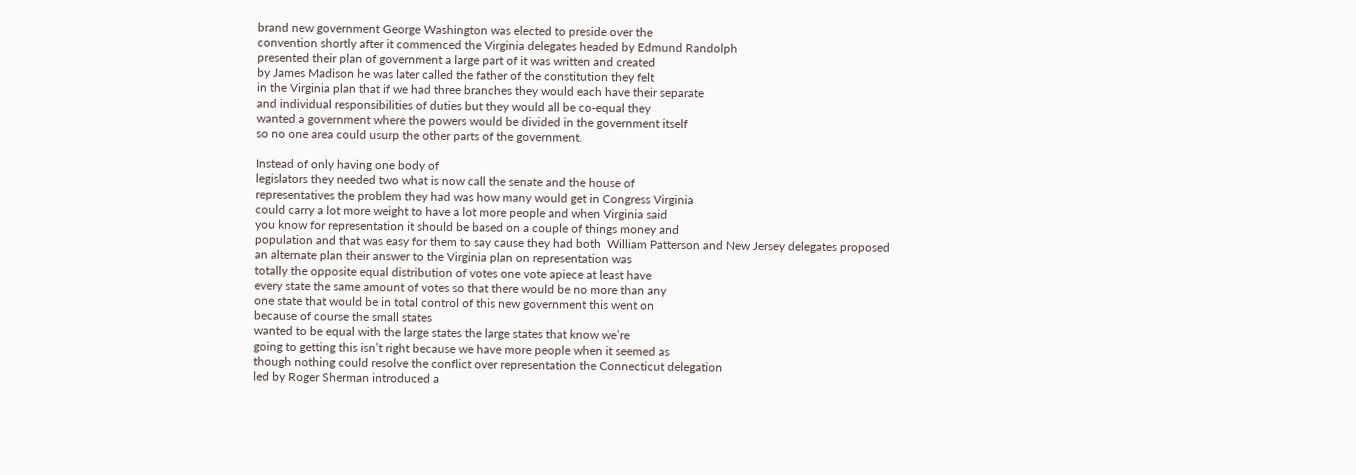brand new government George Washington was elected to preside over the
convention shortly after it commenced the Virginia delegates headed by Edmund Randolph
presented their plan of government a large part of it was written and created
by James Madison he was later called the father of the constitution they felt
in the Virginia plan that if we had three branches they would each have their separate
and individual responsibilities of duties but they would all be co-equal they
wanted a government where the powers would be divided in the government itself
so no one area could usurp the other parts of the government.

Instead of only having one body of
legislators they needed two what is now call the senate and the house of
representatives the problem they had was how many would get in Congress Virginia
could carry a lot more weight to have a lot more people and when Virginia said
you know for representation it should be based on a couple of things money and
population and that was easy for them to say cause they had both  William Patterson and New Jersey delegates proposed
an alternate plan their answer to the Virginia plan on representation was
totally the opposite equal distribution of votes one vote apiece at least have
every state the same amount of votes so that there would be no more than any
one state that would be in total control of this new government this went on
because of course the small states
wanted to be equal with the large states the large states that know we’re
going to getting this isn’t right because we have more people when it seemed as
though nothing could resolve the conflict over representation the Connecticut delegation
led by Roger Sherman introduced a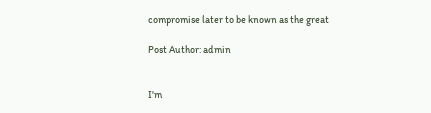compromise later to be known as the great

Post Author: admin


I'm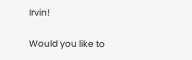Irvin!

Would you like to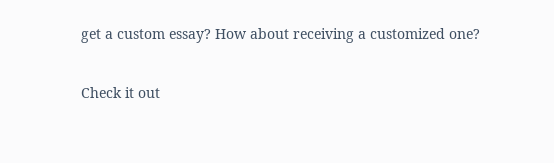get a custom essay? How about receiving a customized one?

Check it out